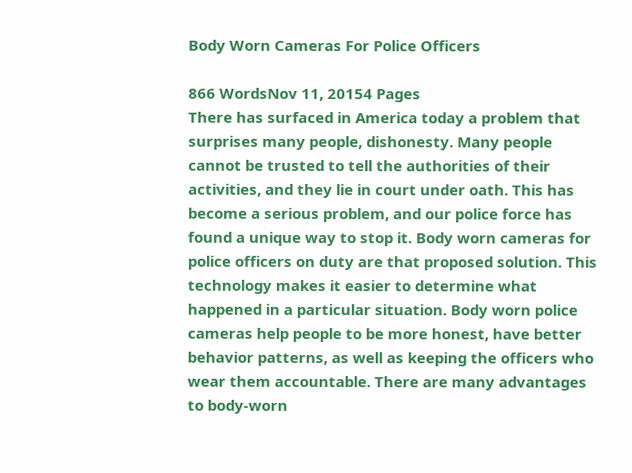Body Worn Cameras For Police Officers

866 WordsNov 11, 20154 Pages
There has surfaced in America today a problem that surprises many people, dishonesty. Many people cannot be trusted to tell the authorities of their activities, and they lie in court under oath. This has become a serious problem, and our police force has found a unique way to stop it. Body worn cameras for police officers on duty are that proposed solution. This technology makes it easier to determine what happened in a particular situation. Body worn police cameras help people to be more honest, have better behavior patterns, as well as keeping the officers who wear them accountable. There are many advantages to body-worn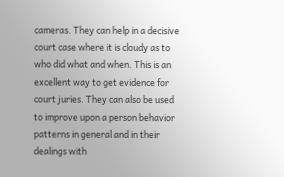cameras. They can help in a decisive court case where it is cloudy as to who did what and when. This is an excellent way to get evidence for court juries. They can also be used to improve upon a person behavior patterns in general and in their dealings with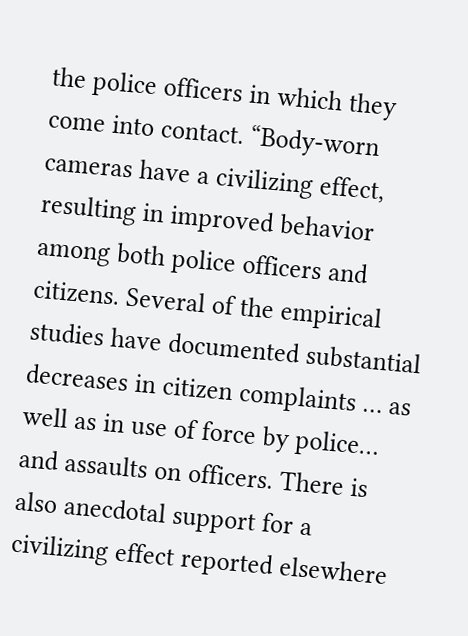the police officers in which they come into contact. “Body-worn cameras have a civilizing effect, resulting in improved behavior among both police officers and citizens. Several of the empirical studies have documented substantial decreases in citizen complaints … as well as in use of force by police… and assaults on officers. There is also anecdotal support for a civilizing effect reported elsewhere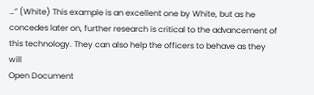…” (White) This example is an excellent one by White, but as he concedes later on, further research is critical to the advancement of this technology. They can also help the officers to behave as they will
Open Document